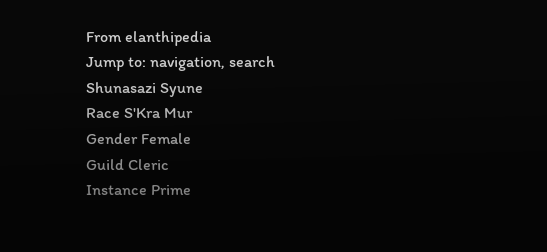From elanthipedia
Jump to: navigation, search
Shunasazi Syune
Race S'Kra Mur
Gender Female
Guild Cleric
Instance Prime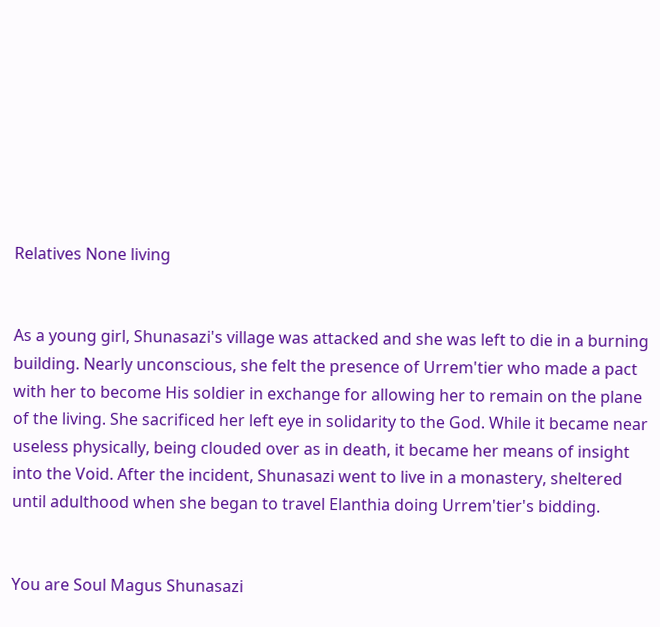Relatives None living


As a young girl, Shunasazi's village was attacked and she was left to die in a burning building. Nearly unconscious, she felt the presence of Urrem'tier who made a pact with her to become His soldier in exchange for allowing her to remain on the plane of the living. She sacrificed her left eye in solidarity to the God. While it became near useless physically, being clouded over as in death, it became her means of insight into the Void. After the incident, Shunasazi went to live in a monastery, sheltered until adulthood when she began to travel Elanthia doing Urrem'tier's bidding.


You are Soul Magus Shunasazi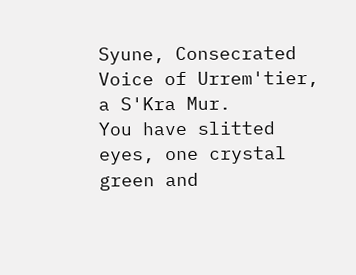Syune, Consecrated Voice of Urrem'tier, a S'Kra Mur.
You have slitted eyes, one crystal green and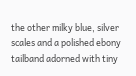the other milky blue, silver scales and a polished ebony tailband adorned with tiny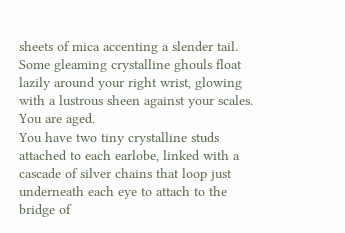sheets of mica accenting a slender tail.
Some gleaming crystalline ghouls float lazily around your right wrist, glowing with a lustrous sheen against your scales.
You are aged.
You have two tiny crystalline studs attached to each earlobe, linked with a cascade of silver chains that loop just underneath each eye to attach to the bridge of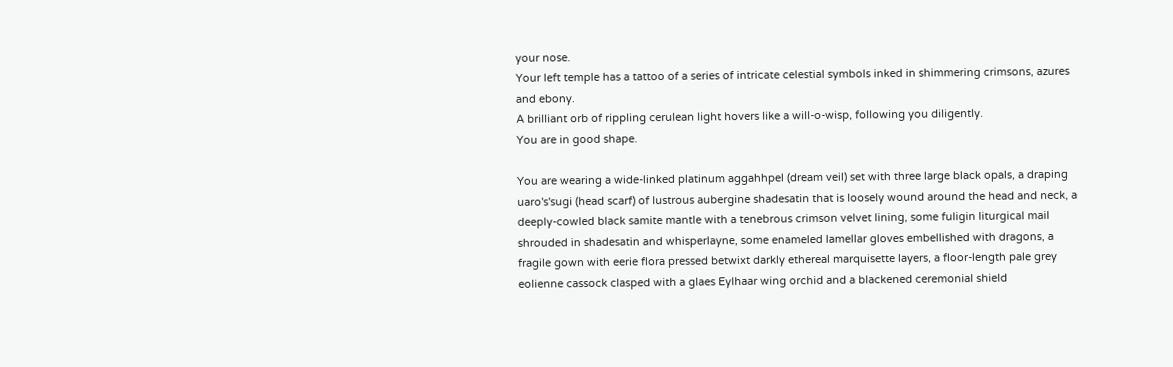your nose.
Your left temple has a tattoo of a series of intricate celestial symbols inked in shimmering crimsons, azures and ebony.
A brilliant orb of rippling cerulean light hovers like a will-o-wisp, following you diligently.
You are in good shape.

You are wearing a wide-linked platinum aggahhpel (dream veil) set with three large black opals, a draping uaro's'sugi (head scarf) of lustrous aubergine shadesatin that is loosely wound around the head and neck, a deeply-cowled black samite mantle with a tenebrous crimson velvet lining, some fuligin liturgical mail shrouded in shadesatin and whisperlayne, some enameled lamellar gloves embellished with dragons, a fragile gown with eerie flora pressed betwixt darkly ethereal marquisette layers, a floor-length pale grey eolienne cassock clasped with a glaes Eylhaar wing orchid and a blackened ceremonial shield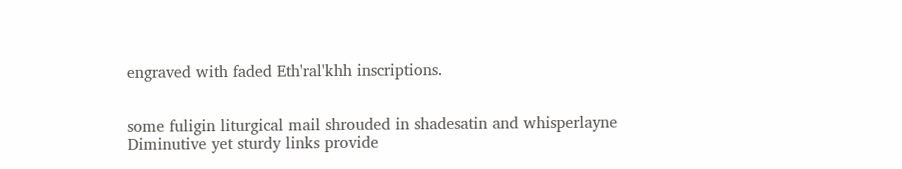engraved with faded Eth'ral'khh inscriptions.


some fuligin liturgical mail shrouded in shadesatin and whisperlayne
Diminutive yet sturdy links provide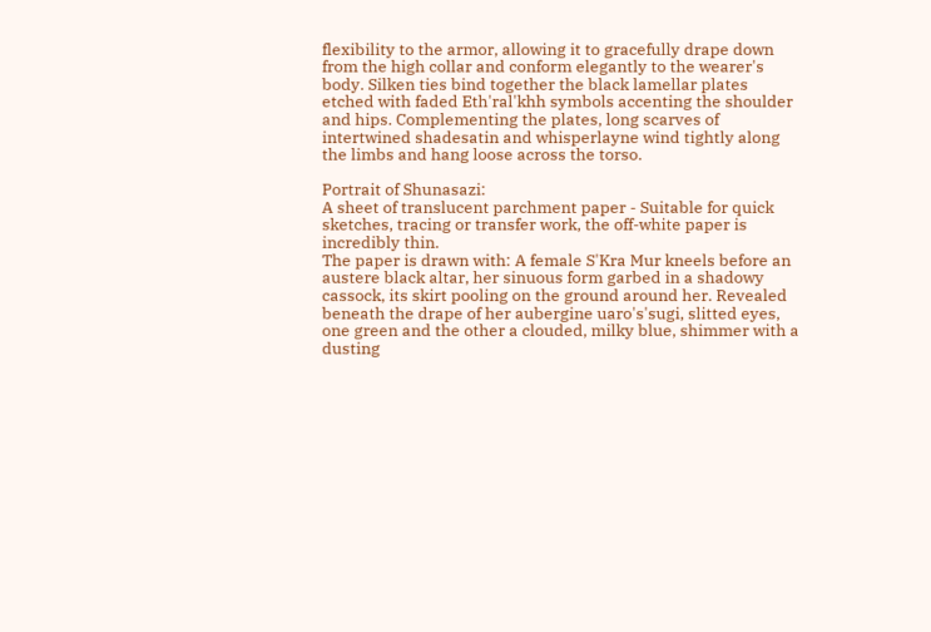flexibility to the armor, allowing it to gracefully drape down from the high collar and conform elegantly to the wearer's body. Silken ties bind together the black lamellar plates etched with faded Eth'ral'khh symbols accenting the shoulder and hips. Complementing the plates, long scarves of intertwined shadesatin and whisperlayne wind tightly along the limbs and hang loose across the torso.

Portrait of Shunasazi:
A sheet of translucent parchment paper - Suitable for quick sketches, tracing or transfer work, the off-white paper is incredibly thin.
The paper is drawn with: A female S'Kra Mur kneels before an austere black altar, her sinuous form garbed in a shadowy cassock, its skirt pooling on the ground around her. Revealed beneath the drape of her aubergine uaro's'sugi, slitted eyes, one green and the other a clouded, milky blue, shimmer with a dusting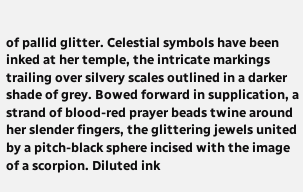of pallid glitter. Celestial symbols have been inked at her temple, the intricate markings trailing over silvery scales outlined in a darker shade of grey. Bowed forward in supplication, a strand of blood-red prayer beads twine around her slender fingers, the glittering jewels united by a pitch-black sphere incised with the image of a scorpion. Diluted ink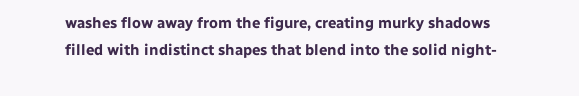washes flow away from the figure, creating murky shadows filled with indistinct shapes that blend into the solid night-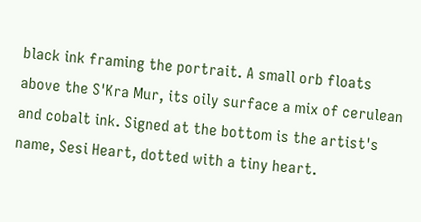black ink framing the portrait. A small orb floats above the S'Kra Mur, its oily surface a mix of cerulean and cobalt ink. Signed at the bottom is the artist's name, Sesi Heart, dotted with a tiny heart.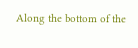Along the bottom of the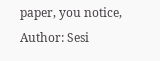paper, you notice, Author: Sesi